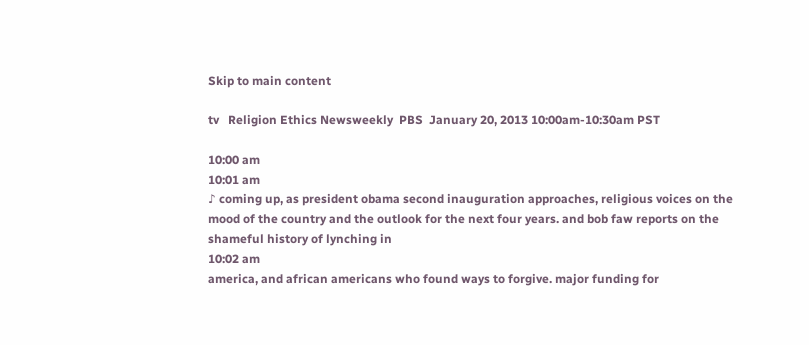Skip to main content

tv   Religion Ethics Newsweekly  PBS  January 20, 2013 10:00am-10:30am PST

10:00 am
10:01 am
♪ coming up, as president obama second inauguration approaches, religious voices on the mood of the country and the outlook for the next four years. and bob faw reports on the shameful history of lynching in
10:02 am
america, and african americans who found ways to forgive. major funding for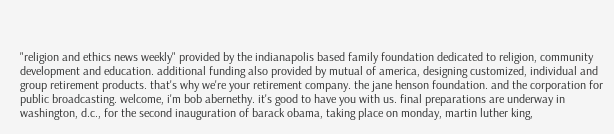"religion and ethics news weekly" provided by the indianapolis based family foundation dedicated to religion, community development and education. additional funding also provided by mutual of america, designing customized, individual and group retirement products. that's why we're your retirement company. the jane henson foundation. and the corporation for public broadcasting. welcome, i'm bob abernethy. it's good to have you with us. final preparations are underway in washington, d.c., for the second inauguration of barack obama, taking place on monday, martin luther king,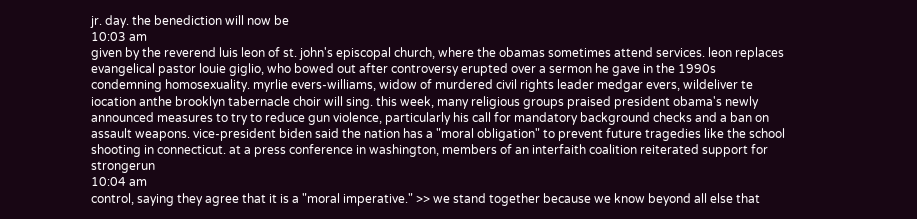jr. day. the benediction will now be
10:03 am
given by the reverend luis leon of st. john's episcopal church, where the obamas sometimes attend services. leon replaces evangelical pastor louie giglio, who bowed out after controversy erupted over a sermon he gave in the 1990s condemning homosexuality. myrlie evers-williams, widow of murdered civil rights leader medgar evers, wildeliver te iocation anthe brooklyn tabernacle choir will sing. this week, many religious groups praised president obama's newly announced measures to try to reduce gun violence, particularly his call for mandatory background checks and a ban on assault weapons. vice-president biden said the nation has a "moral obligation" to prevent future tragedies like the school shooting in connecticut. at a press conference in washington, members of an interfaith coalition reiterated support for strongerun
10:04 am
control, saying they agree that it is a "moral imperative." >> we stand together because we know beyond all else that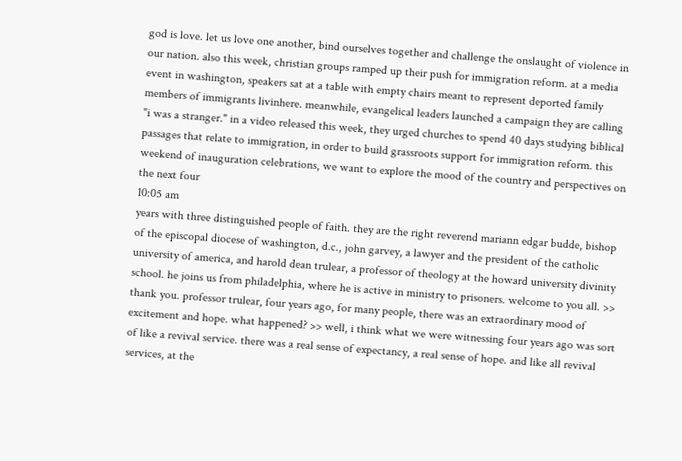god is love. let us love one another, bind ourselves together and challenge the onslaught of violence in our nation. also this week, christian groups ramped up their push for immigration reform. at a media event in washington, speakers sat at a table with empty chairs meant to represent deported family members of immigrants livinhere. meanwhile, evangelical leaders launched a campaign they are calling "i was a stranger." in a video released this week, they urged churches to spend 40 days studying biblical passages that relate to immigration, in order to build grassroots support for immigration reform. this weekend of inauguration celebrations, we want to explore the mood of the country and perspectives on the next four
10:05 am
years with three distinguished people of faith. they are the right reverend mariann edgar budde, bishop of the episcopal diocese of washington, d.c., john garvey, a lawyer and the president of the catholic university of america, and harold dean trulear, a professor of theology at the howard university divinity school. he joins us from philadelphia, where he is active in ministry to prisoners. welcome to you all. >> thank you. professor trulear, four years ago, for many people, there was an extraordinary mood of excitement and hope. what happened? >> well, i think what we were witnessing four years ago was sort of like a revival service. there was a real sense of expectancy, a real sense of hope. and like all revival services, at the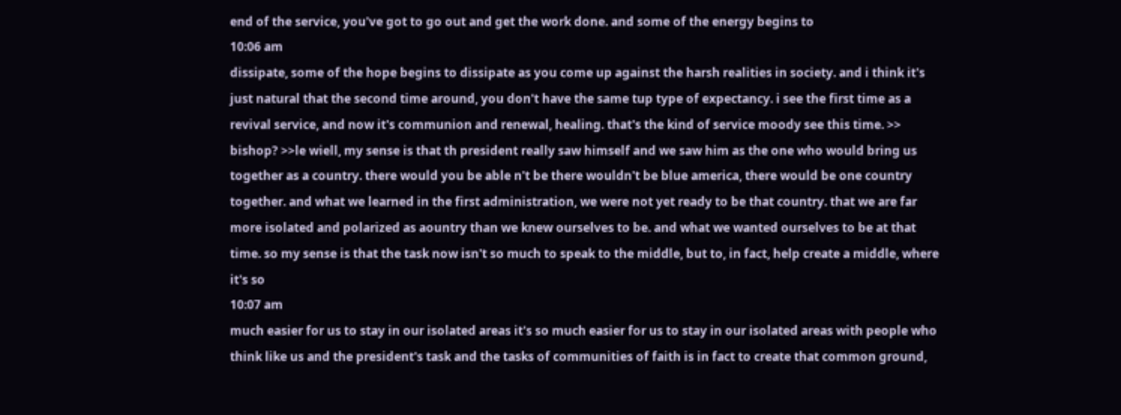end of the service, you've got to go out and get the work done. and some of the energy begins to
10:06 am
dissipate, some of the hope begins to dissipate as you come up against the harsh realities in society. and i think it's just natural that the second time around, you don't have the same tup type of expectancy. i see the first time as a revival service, and now it's communion and renewal, healing. that's the kind of service moody see this time. >> bishop? >>le wiell, my sense is that th president really saw himself and we saw him as the one who would bring us together as a country. there would you be able n't be there wouldn't be blue america, there would be one country together. and what we learned in the first administration, we were not yet ready to be that country. that we are far more isolated and polarized as aountry than we knew ourselves to be. and what we wanted ourselves to be at that time. so my sense is that the task now isn't so much to speak to the middle, but to, in fact, help create a middle, where it's so
10:07 am
much easier for us to stay in our isolated areas it's so much easier for us to stay in our isolated areas with people who think like us and the president's task and the tasks of communities of faith is in fact to create that common ground,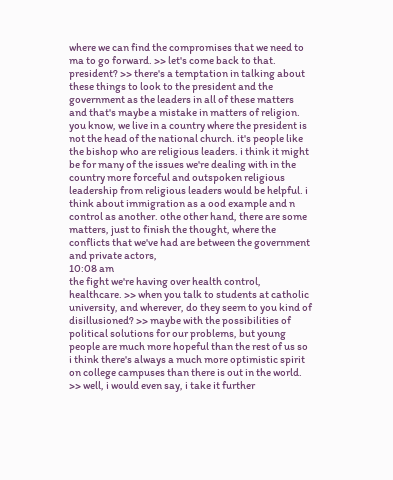where we can find the compromises that we need to ma to go forward. >> let's come back to that. president? >> there's a temptation in talking about these things to look to the president and the government as the leaders in all of these matters and that's maybe a mistake in matters of religion. you know, we live in a country where the president is not the head of the national church. it's people like the bishop who are religious leaders. i think it might be for many of the issues we're dealing with in the country more forceful and outspoken religious leadership from religious leaders would be helpful. i think about immigration as a ood example and n control as another. othe other hand, there are some matters, just to finish the thought, where the conflicts that we've had are between the government and private actors,
10:08 am
the fight we're having over health control, healthcare. >> when you talk to students at catholic university, and wherever, do they seem to you kind of disillusioned? >> maybe with the possibilities of political solutions for our problems, but young people are much more hopeful than the rest of us so i think there's always a much more optimistic spirit on college campuses than there is out in the world. >> well, i would even say, i take it further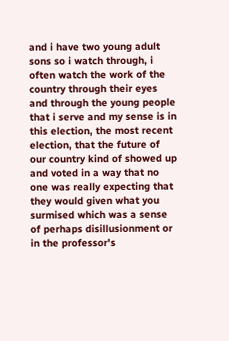and i have two young adult sons so i watch through, i often watch the work of the country through their eyes and through the young people that i serve and my sense is in this election, the most recent election, that the future of our country kind of showed up and voted in a way that no one was really expecting that they would given what you surmised which was a sense of perhaps disillusionment or in the professor's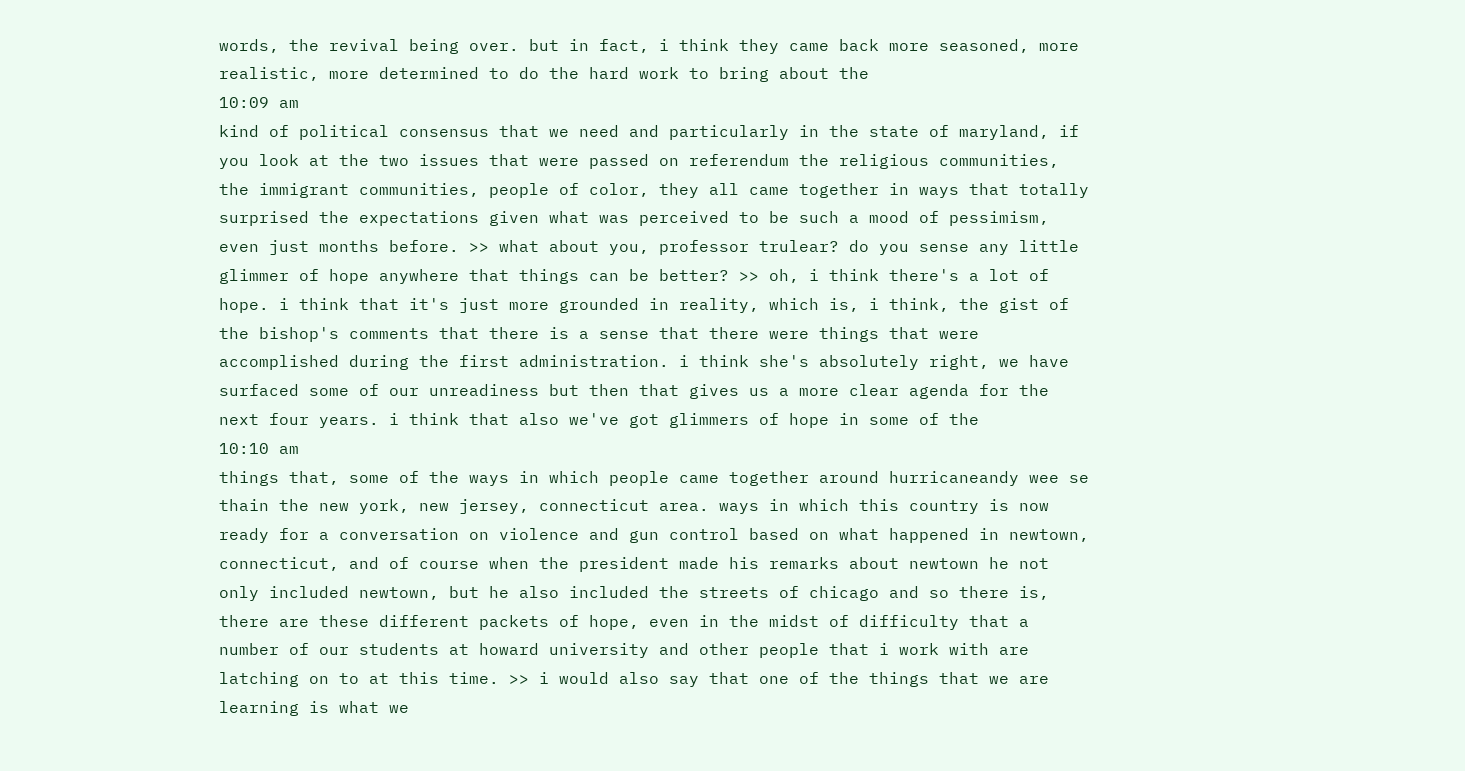words, the revival being over. but in fact, i think they came back more seasoned, more realistic, more determined to do the hard work to bring about the
10:09 am
kind of political consensus that we need and particularly in the state of maryland, if you look at the two issues that were passed on referendum the religious communities, the immigrant communities, people of color, they all came together in ways that totally surprised the expectations given what was perceived to be such a mood of pessimism, even just months before. >> what about you, professor trulear? do you sense any little glimmer of hope anywhere that things can be better? >> oh, i think there's a lot of hope. i think that it's just more grounded in reality, which is, i think, the gist of the bishop's comments that there is a sense that there were things that were accomplished during the first administration. i think she's absolutely right, we have surfaced some of our unreadiness but then that gives us a more clear agenda for the next four years. i think that also we've got glimmers of hope in some of the
10:10 am
things that, some of the ways in which people came together around hurricaneandy wee se thain the new york, new jersey, connecticut area. ways in which this country is now ready for a conversation on violence and gun control based on what happened in newtown, connecticut, and of course when the president made his remarks about newtown he not only included newtown, but he also included the streets of chicago and so there is, there are these different packets of hope, even in the midst of difficulty that a number of our students at howard university and other people that i work with are latching on to at this time. >> i would also say that one of the things that we are learning is what we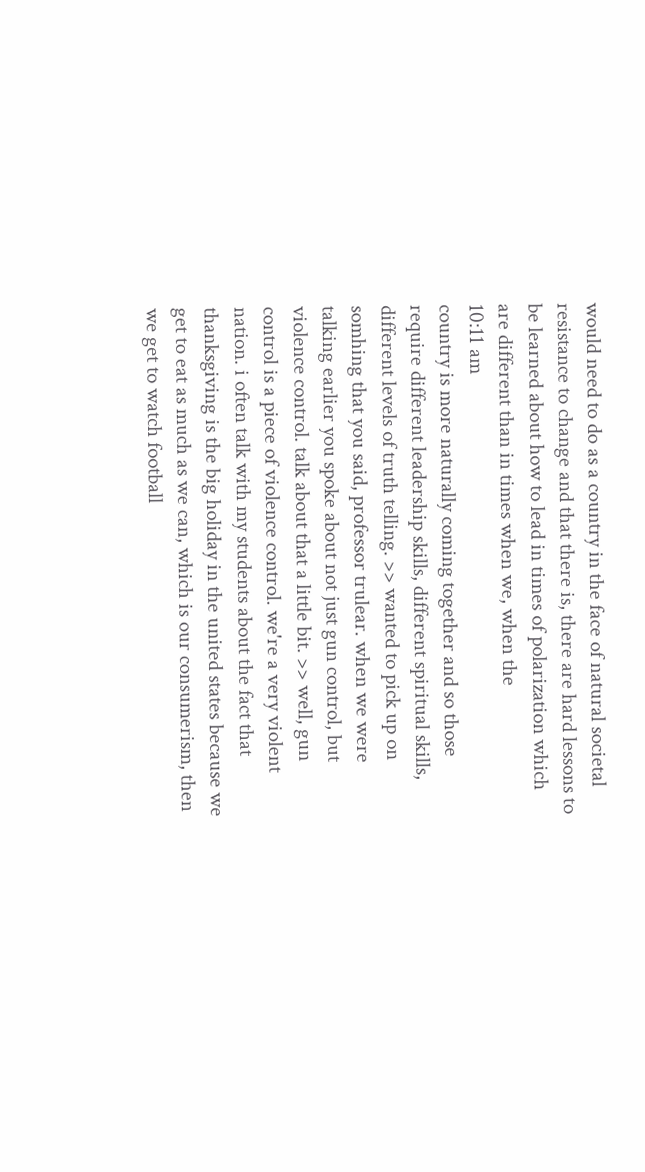would need to do as a country in the face of natural societal resistance to change and that there is, there are hard lessons to be learned about how to lead in times of polarization which are different than in times when we, when the
10:11 am
country is more naturally coming together and so those require different leadership skills, different spiritual skills, different levels of truth telling. >> wanted to pick up on somhing that you said, professor trulear. when we were talking earlier you spoke about not just gun control, but violence control. talk about that a little bit. >> well, gun control is a piece of violence control. we're a very violent nation. i often talk with my students about the fact that thanksgiving is the big holiday in the united states because we get to eat as much as we can, which is our consumerism, then we get to watch football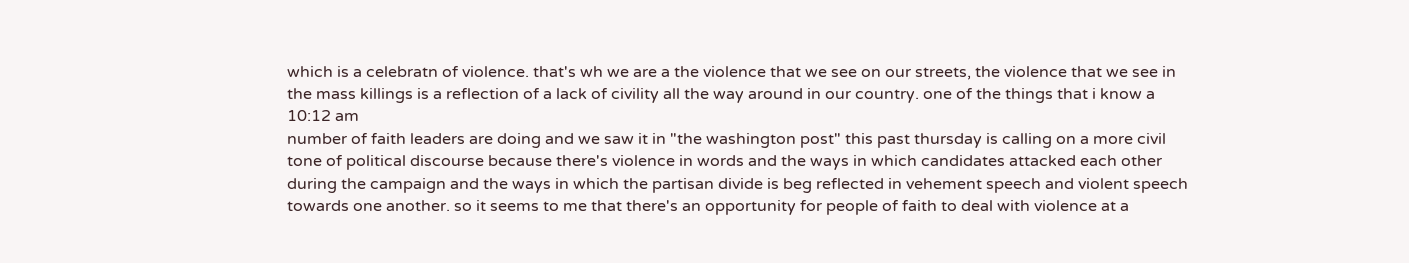which is a celebratn of violence. that's wh we are a the violence that we see on our streets, the violence that we see in the mass killings is a reflection of a lack of civility all the way around in our country. one of the things that i know a
10:12 am
number of faith leaders are doing and we saw it in "the washington post" this past thursday is calling on a more civil tone of political discourse because there's violence in words and the ways in which candidates attacked each other during the campaign and the ways in which the partisan divide is beg reflected in vehement speech and violent speech towards one another. so it seems to me that there's an opportunity for people of faith to deal with violence at a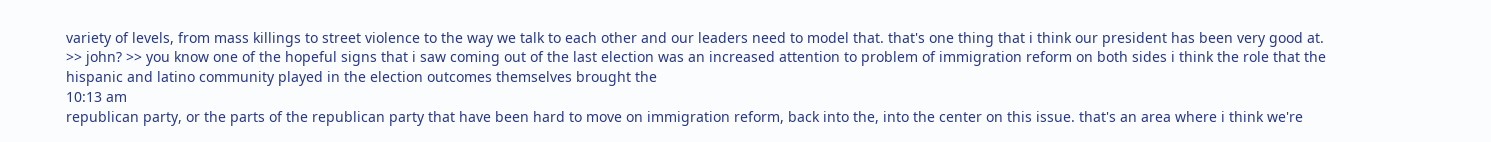variety of levels, from mass killings to street violence to the way we talk to each other and our leaders need to model that. that's one thing that i think our president has been very good at. >> john? >> you know one of the hopeful signs that i saw coming out of the last election was an increased attention to problem of immigration reform on both sides i think the role that the hispanic and latino community played in the election outcomes themselves brought the
10:13 am
republican party, or the parts of the republican party that have been hard to move on immigration reform, back into the, into the center on this issue. that's an area where i think we're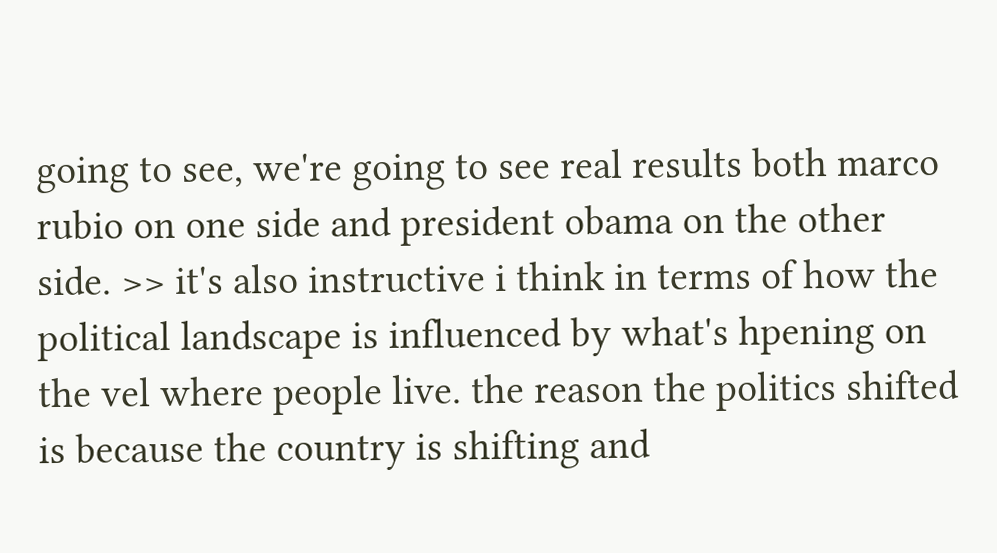going to see, we're going to see real results both marco rubio on one side and president obama on the other side. >> it's also instructive i think in terms of how the political landscape is influenced by what's hpening on the vel where people live. the reason the politics shifted is because the country is shifting and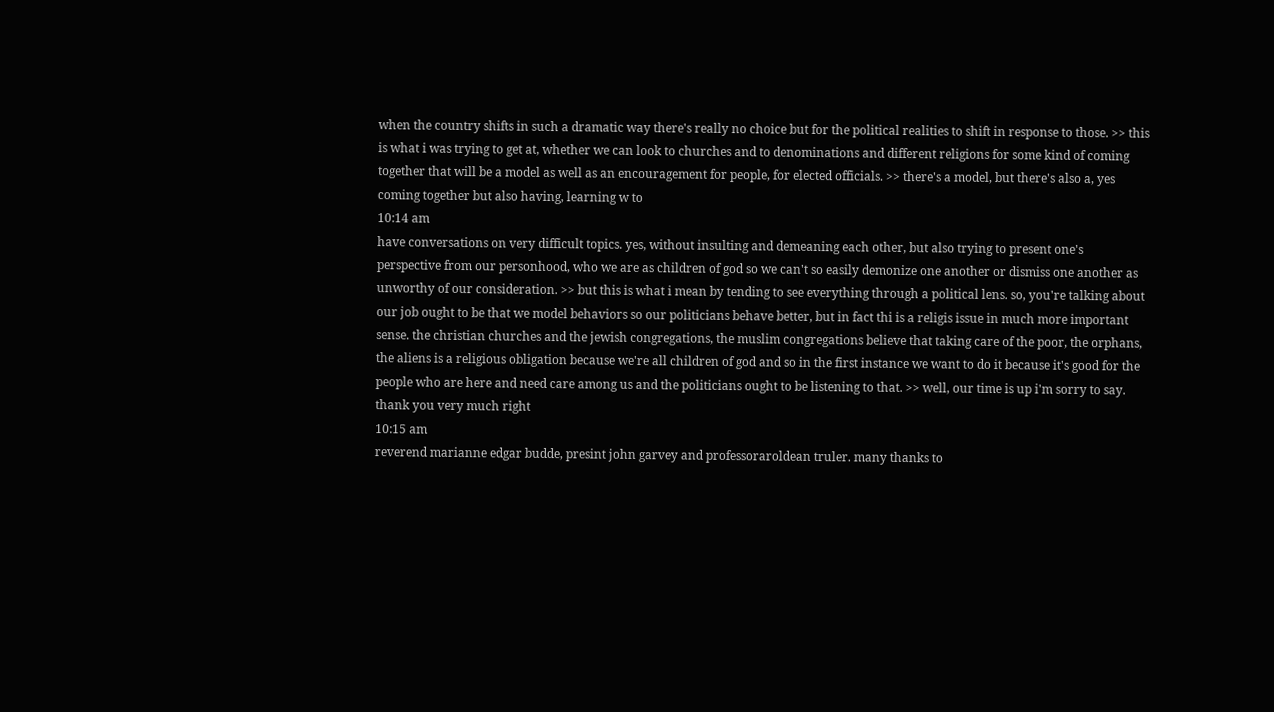when the country shifts in such a dramatic way there's really no choice but for the political realities to shift in response to those. >> this is what i was trying to get at, whether we can look to churches and to denominations and different religions for some kind of coming together that will be a model as well as an encouragement for people, for elected officials. >> there's a model, but there's also a, yes coming together but also having, learning w to
10:14 am
have conversations on very difficult topics. yes, without insulting and demeaning each other, but also trying to present one's perspective from our personhood, who we are as children of god so we can't so easily demonize one another or dismiss one another as unworthy of our consideration. >> but this is what i mean by tending to see everything through a political lens. so, you're talking about our job ought to be that we model behaviors so our politicians behave better, but in fact thi is a religis issue in much more important sense. the christian churches and the jewish congregations, the muslim congregations believe that taking care of the poor, the orphans, the aliens is a religious obligation because we're all children of god and so in the first instance we want to do it because it's good for the people who are here and need care among us and the politicians ought to be listening to that. >> well, our time is up i'm sorry to say. thank you very much right
10:15 am
reverend marianne edgar budde, presint john garvey and professoraroldean truler. many thanks to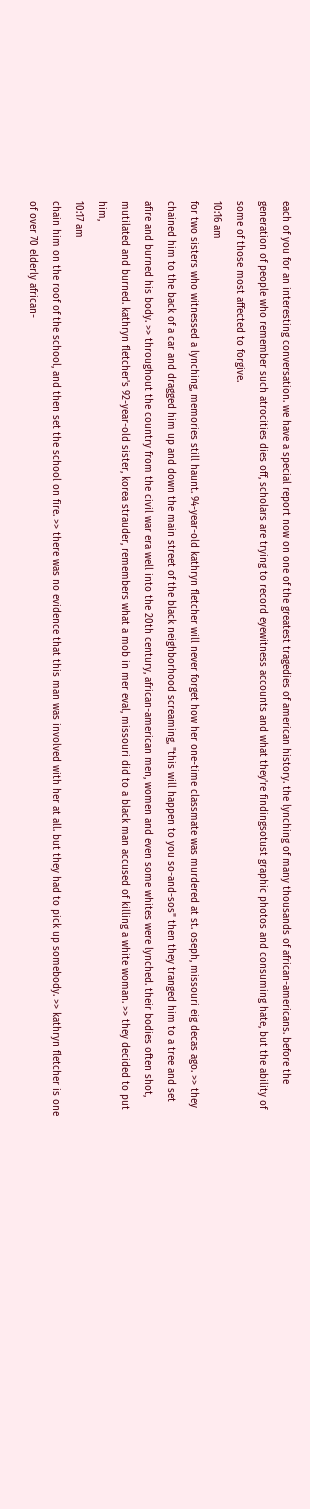each of you for an interesting conversation. we have a special report now on one of the greatest tragedies of american history. the lynching of many thousands of african-americans. before the generation of people who remember such atrocities dies off, scholars are trying to record eyewitness accounts and what they're findingsotust graphic photos and consuming hate, but the ability of some of those most affected to forgive.
10:16 am
for two sisters who witnessed a lynching, memories still haunt. 94-year-old kathryn fletcher will never forget how her one-time classmate was murdered at st. oseph, missouri eig decas ago. >> they chained him to the back of a car and dragged him up and down the main street of the black neighborhood screaming, "this will happen to you so-and-sos" then they tranged him to a tree and set afire and burned his body. >> throughout the country from the civil war era well into the 20th century, african-american men, women and even some whites were lynched. their bodies often shot, mutilated and burned. kathryn fletcher's 92-year-old sister, korea strauder, remembers what a mob in mer eval, missouri did to a black man accused of killing a white woman. >> they decided to put him,
10:17 am
chain him on the roof of the school, and then set the school on fire. >> there was no evidence that this man was involved with her at all. but they had to pick up somebody. >> kathryn fletcher is one of over 70 elderly african-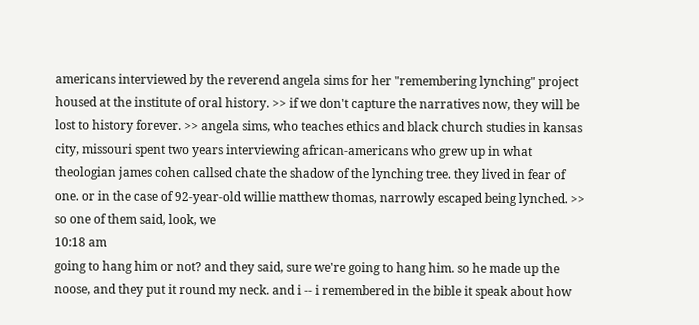americans interviewed by the reverend angela sims for her "remembering lynching" project housed at the institute of oral history. >> if we don't capture the narratives now, they will be lost to history forever. >> angela sims, who teaches ethics and black church studies in kansas city, missouri spent two years interviewing african-americans who grew up in what theologian james cohen callsed chate the shadow of the lynching tree. they lived in fear of one. or in the case of 92-year-old willie matthew thomas, narrowly escaped being lynched. >> so one of them said, look, we
10:18 am
going to hang him or not? and they said, sure we're going to hang him. so he made up the noose, and they put it round my neck. and i -- i remembered in the bible it speak about how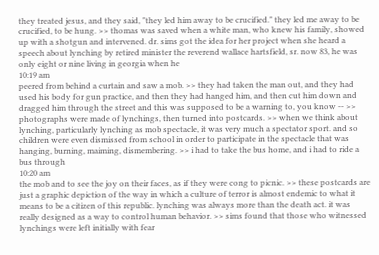they treated jesus, and they said, "they led him away to be crucified." they led me away to be crucified, to be hung. >> thomas was saved when a white man, who knew his family, showed up with a shotgun and intervened. dr. sims got the idea for her project when she heard a speech about lynching by retired minister the reverend wallace hartsfield, sr. now 83, he was only eight or nine living in georgia when he
10:19 am
peered from behind a curtain and saw a mob. >> they had taken the man out, and they had used his body for gun practice, and then they had hanged him, and then cut him down and dragged him through the street and this was supposed to be a warning to, you know -- >> photographs were made of lynchings, then turned into postcards. >> when we think about lynching, particularly lynching as mob spectacle, it was very much a spectator sport. and so children were even dismissed from school in order to participate in the spectacle that was hanging, burning, maiming, dismembering. >> i had to take the bus home, and i had to ride a bus through
10:20 am
the mob and to see the joy on their faces, as if they were cong to picnic. >> these postcards are just a graphic depiction of the way in which a culture of terror is almost endemic to what it means to be a citizen of this republic. lynching was always more than the death act. it was really designed as a way to control human behavior. >> sims found that those who witnessed lynchings were left initially with fear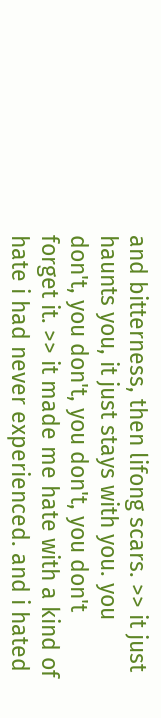and bitterness, then lifong scars. >> it just haunts you, it just stays with you. you don't, you don't, you don't, you don't forget it. >> it made me hate with a kind of hate i had never experienced. and i hated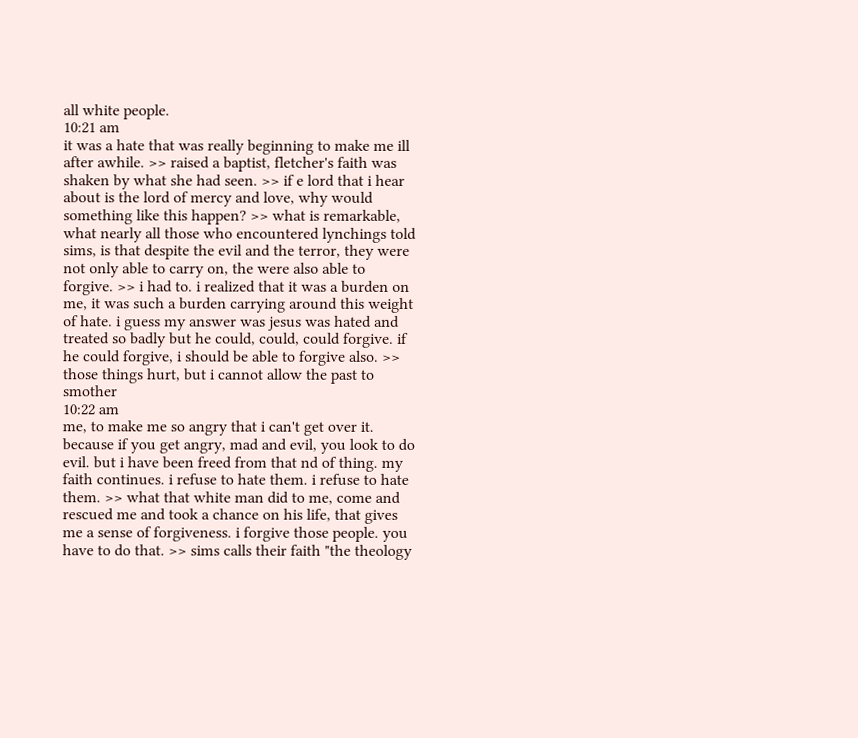all white people.
10:21 am
it was a hate that was really beginning to make me ill after awhile. >> raised a baptist, fletcher's faith was shaken by what she had seen. >> if e lord that i hear about is the lord of mercy and love, why would something like this happen? >> what is remarkable, what nearly all those who encountered lynchings told sims, is that despite the evil and the terror, they were not only able to carry on, the were also able to forgive. >> i had to. i realized that it was a burden on me, it was such a burden carrying around this weight of hate. i guess my answer was jesus was hated and treated so badly but he could, could, could forgive. if he could forgive, i should be able to forgive also. >> those things hurt, but i cannot allow the past to smother
10:22 am
me, to make me so angry that i can't get over it. because if you get angry, mad and evil, you look to do evil. but i have been freed from that nd of thing. my faith continues. i refuse to hate them. i refuse to hate them. >> what that white man did to me, come and rescued me and took a chance on his life, that gives me a sense of forgiveness. i forgive those people. you have to do that. >> sims calls their faith "the theology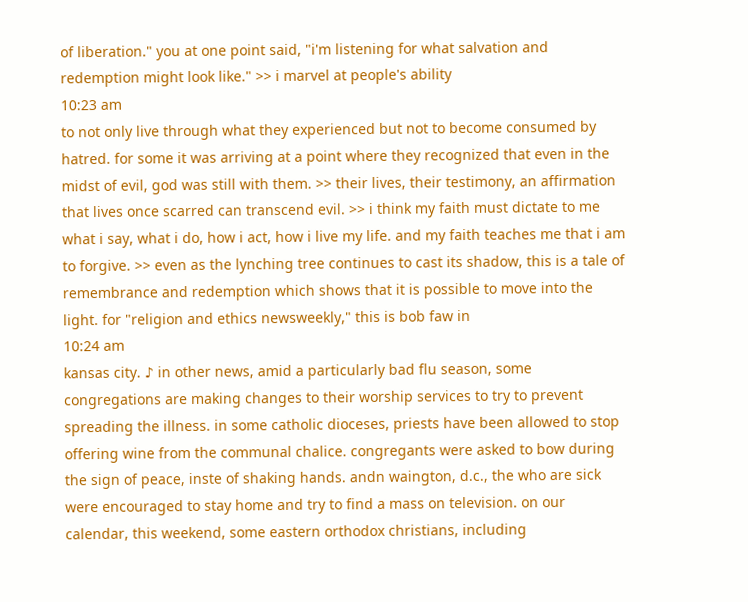of liberation." you at one point said, "i'm listening for what salvation and redemption might look like." >> i marvel at people's ability
10:23 am
to not only live through what they experienced but not to become consumed by hatred. for some it was arriving at a point where they recognized that even in the midst of evil, god was still with them. >> their lives, their testimony, an affirmation that lives once scarred can transcend evil. >> i think my faith must dictate to me what i say, what i do, how i act, how i live my life. and my faith teaches me that i am to forgive. >> even as the lynching tree continues to cast its shadow, this is a tale of remembrance and redemption which shows that it is possible to move into the light. for "religion and ethics newsweekly," this is bob faw in
10:24 am
kansas city. ♪ in other news, amid a particularly bad flu season, some congregations are making changes to their worship services to try to prevent spreading the illness. in some catholic dioceses, priests have been allowed to stop offering wine from the communal chalice. congregants were asked to bow during the sign of peace, inste of shaking hands. andn waington, d.c., the who are sick were encouraged to stay home and try to find a mass on television. on our calendar, this weekend, some eastern orthodox christians, including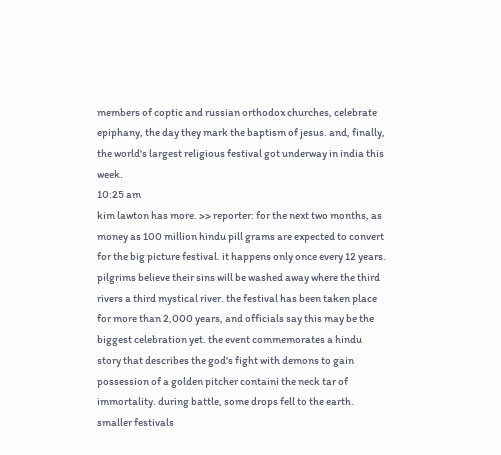members of coptic and russian orthodox churches, celebrate epiphany, the day they mark the baptism of jesus. and, finally, the world's largest religious festival got underway in india this week.
10:25 am
kim lawton has more. >> reporter: for the next two months, as money as 100 million hindu pill grams are expected to convert for the big picture festival. it happens only once every 12 years. pilgrims believe their sins will be washed away where the third rivers a third mystical river. the festival has been taken place for more than 2,000 years, and officials say this may be the biggest celebration yet. the event commemorates a hindu story that describes the god's fight with demons to gain possession of a golden pitcher containi the neck tar of immortality. during battle, some drops fell to the earth. smaller festivals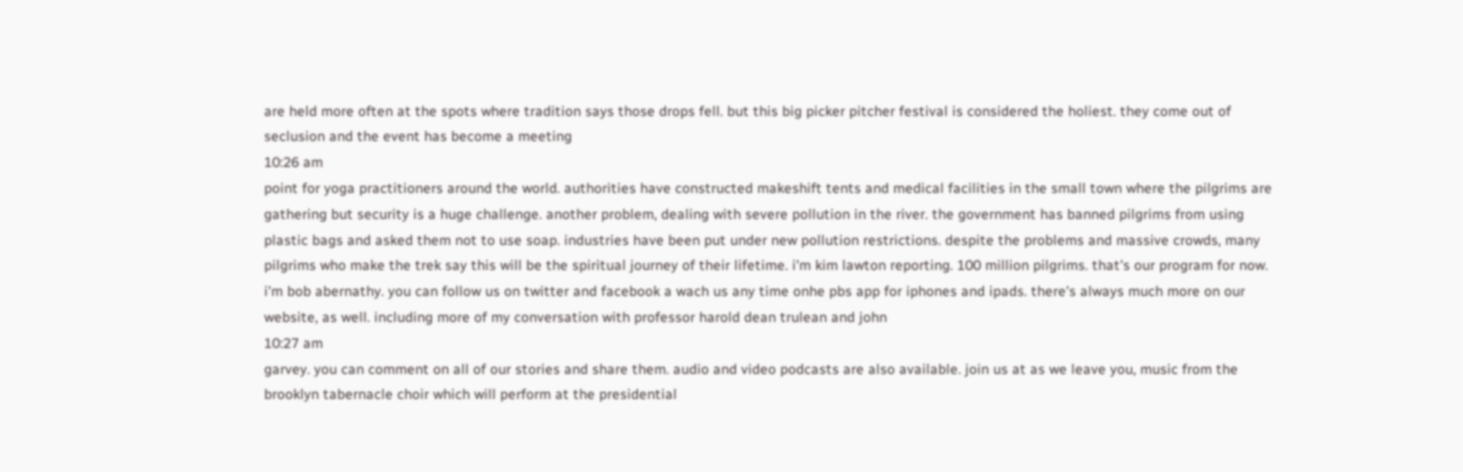are held more often at the spots where tradition says those drops fell. but this big picker pitcher festival is considered the holiest. they come out of seclusion and the event has become a meeting
10:26 am
point for yoga practitioners around the world. authorities have constructed makeshift tents and medical facilities in the small town where the pilgrims are gathering but security is a huge challenge. another problem, dealing with severe pollution in the river. the government has banned pilgrims from using plastic bags and asked them not to use soap. industries have been put under new pollution restrictions. despite the problems and massive crowds, many pilgrims who make the trek say this will be the spiritual journey of their lifetime. i'm kim lawton reporting. 100 million pilgrims. that's our program for now. i'm bob abernathy. you can follow us on twitter and facebook a wach us any time onhe pbs app for iphones and ipads. there's always much more on our website, as well. including more of my conversation with professor harold dean trulean and john
10:27 am
garvey. you can comment on all of our stories and share them. audio and video podcasts are also available. join us at as we leave you, music from the brooklyn tabernacle choir which will perform at the presidential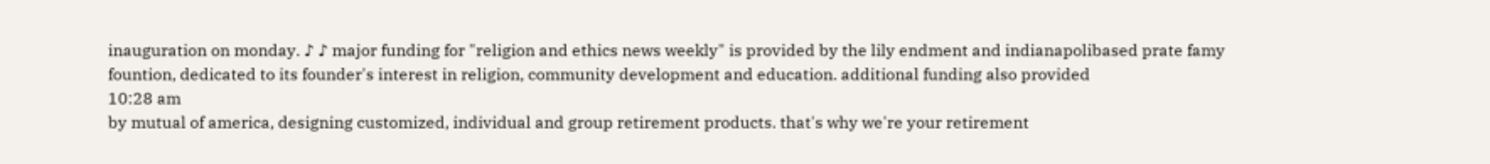inauguration on monday. ♪ ♪ major funding for "religion and ethics news weekly" is provided by the lily endment and indianapolibased prate famy fountion, dedicated to its founder's interest in religion, community development and education. additional funding also provided
10:28 am
by mutual of america, designing customized, individual and group retirement products. that's why we're your retirement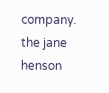company. the jane henson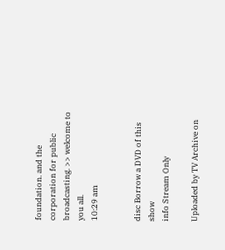foundation. and the corporation for public broadcasting. >> welcome to you all.
10:29 am


disc Borrow a DVD of this show
info Stream Only

Uploaded by TV Archive on